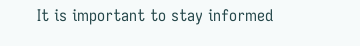It is important to stay informed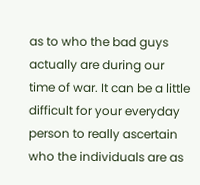as to who the bad guys actually are during our time of war. It can be a little difficult for your everyday person to really ascertain who the individuals are as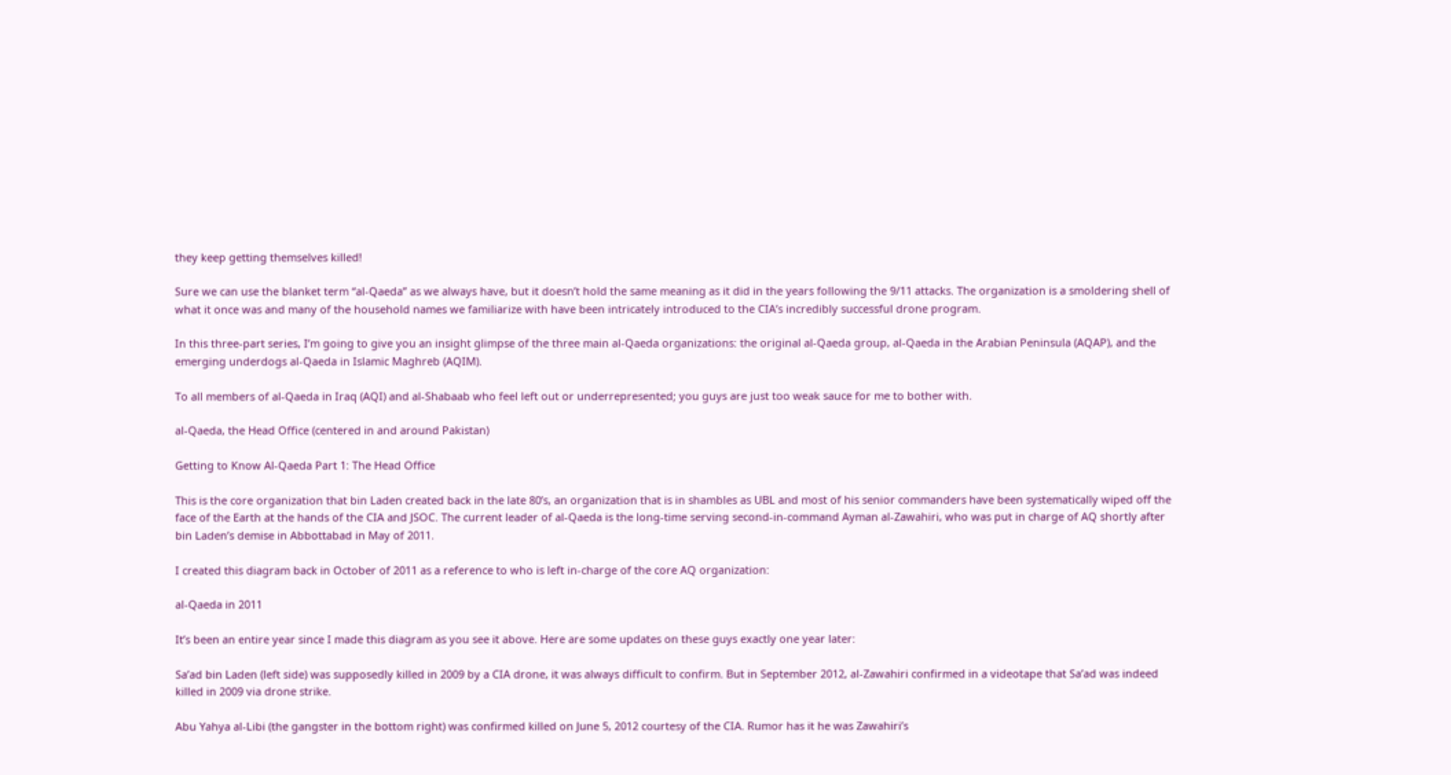they keep getting themselves killed!

Sure we can use the blanket term “al-Qaeda” as we always have, but it doesn’t hold the same meaning as it did in the years following the 9/11 attacks. The organization is a smoldering shell of what it once was and many of the household names we familiarize with have been intricately introduced to the CIA’s incredibly successful drone program.

In this three-part series, I’m going to give you an insight glimpse of the three main al-Qaeda organizations: the original al-Qaeda group, al-Qaeda in the Arabian Peninsula (AQAP), and the emerging underdogs al-Qaeda in Islamic Maghreb (AQIM).

To all members of al-Qaeda in Iraq (AQI) and al-Shabaab who feel left out or underrepresented; you guys are just too weak sauce for me to bother with.

al-Qaeda, the Head Office (centered in and around Pakistan)

Getting to Know Al-Qaeda Part 1: The Head Office

This is the core organization that bin Laden created back in the late 80’s, an organization that is in shambles as UBL and most of his senior commanders have been systematically wiped off the face of the Earth at the hands of the CIA and JSOC. The current leader of al-Qaeda is the long-time serving second-in-command Ayman al-Zawahiri, who was put in charge of AQ shortly after bin Laden’s demise in Abbottabad in May of 2011.

I created this diagram back in October of 2011 as a reference to who is left in-charge of the core AQ organization:

al-Qaeda in 2011

It’s been an entire year since I made this diagram as you see it above. Here are some updates on these guys exactly one year later:

Sa’ad bin Laden (left side) was supposedly killed in 2009 by a CIA drone, it was always difficult to confirm. But in September 2012, al-Zawahiri confirmed in a videotape that Sa’ad was indeed killed in 2009 via drone strike.

Abu Yahya al-Libi (the gangster in the bottom right) was confirmed killed on June 5, 2012 courtesy of the CIA. Rumor has it he was Zawahiri’s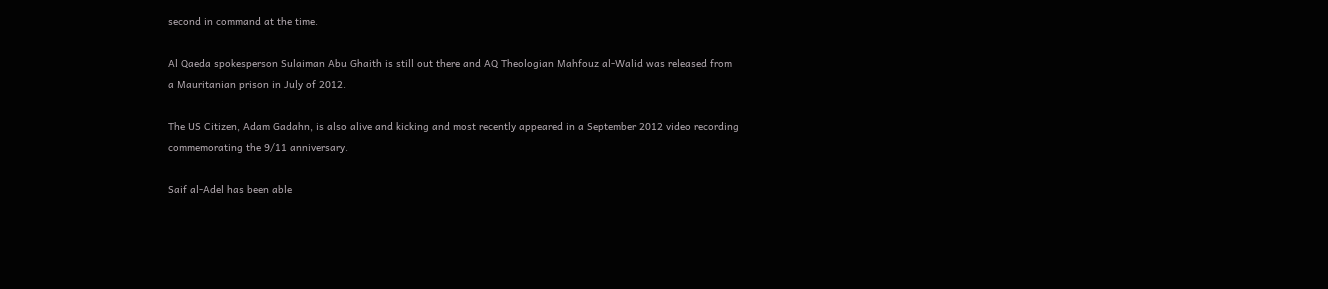second in command at the time.

Al Qaeda spokesperson Sulaiman Abu Ghaith is still out there and AQ Theologian Mahfouz al-Walid was released from a Mauritanian prison in July of 2012.

The US Citizen, Adam Gadahn, is also alive and kicking and most recently appeared in a September 2012 video recording commemorating the 9/11 anniversary.

Saif al-Adel has been able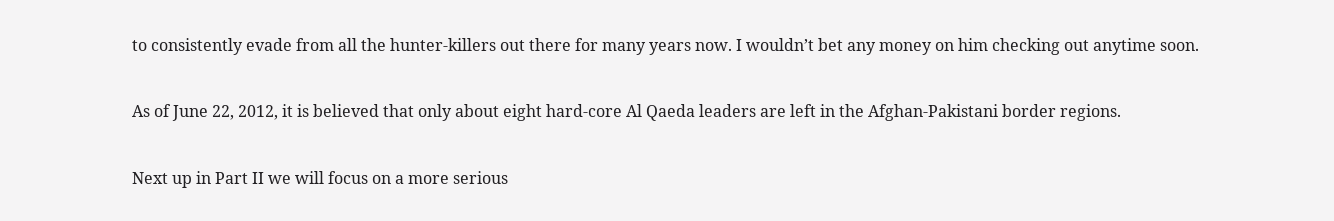to consistently evade from all the hunter-killers out there for many years now. I wouldn’t bet any money on him checking out anytime soon.

As of June 22, 2012, it is believed that only about eight hard-core Al Qaeda leaders are left in the Afghan-Pakistani border regions.

Next up in Part II we will focus on a more serious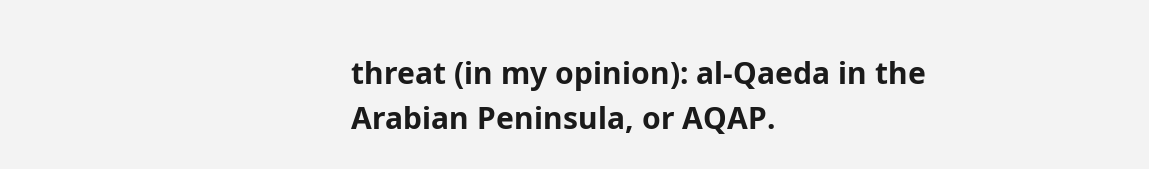threat (in my opinion): al-Qaeda in the Arabian Peninsula, or AQAP.